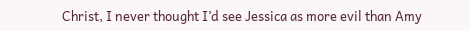Christ, I never thought I’d see Jessica as more evil than Amy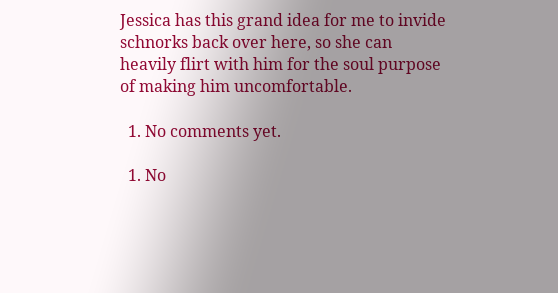Jessica has this grand idea for me to invide schnorks back over here, so she can heavily flirt with him for the soul purpose of making him uncomfortable.

  1. No comments yet.

  1. No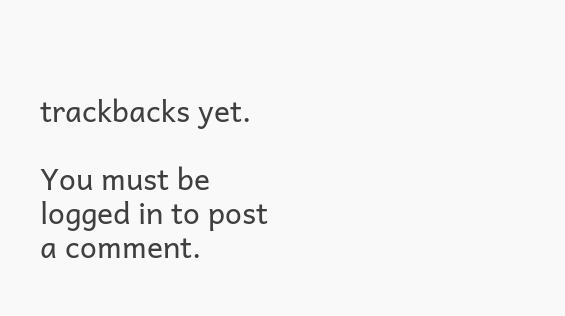trackbacks yet.

You must be logged in to post a comment.